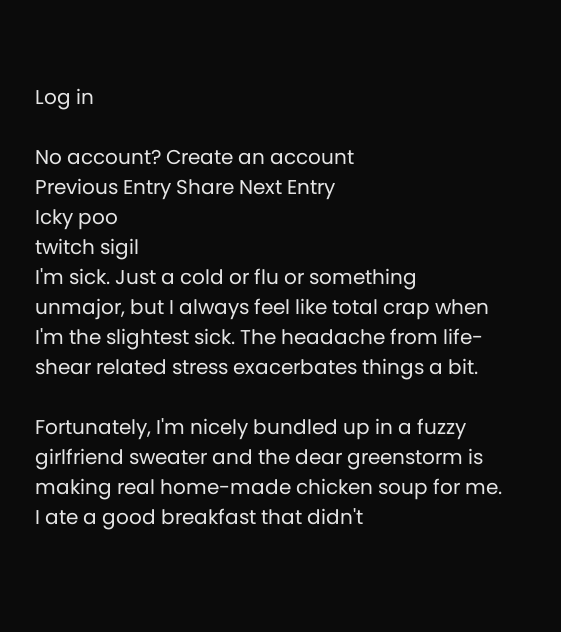Log in

No account? Create an account
Previous Entry Share Next Entry
Icky poo
twitch sigil
I'm sick. Just a cold or flu or something unmajor, but I always feel like total crap when I'm the slightest sick. The headache from life-shear related stress exacerbates things a bit.

Fortunately, I'm nicely bundled up in a fuzzy girlfriend sweater and the dear greenstorm is making real home-made chicken soup for me. I ate a good breakfast that didn't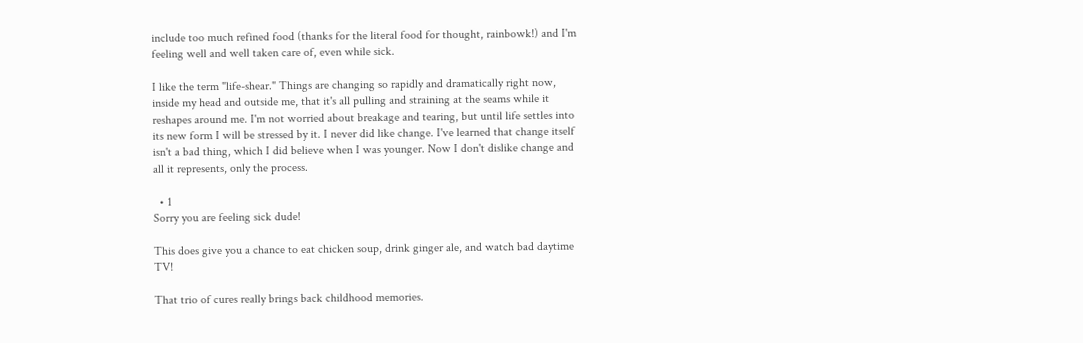include too much refined food (thanks for the literal food for thought, rainbowk!) and I'm feeling well and well taken care of, even while sick.

I like the term "life-shear." Things are changing so rapidly and dramatically right now, inside my head and outside me, that it's all pulling and straining at the seams while it reshapes around me. I'm not worried about breakage and tearing, but until life settles into its new form I will be stressed by it. I never did like change. I've learned that change itself isn't a bad thing, which I did believe when I was younger. Now I don't dislike change and all it represents, only the process.

  • 1
Sorry you are feeling sick dude!

This does give you a chance to eat chicken soup, drink ginger ale, and watch bad daytime TV!

That trio of cures really brings back childhood memories.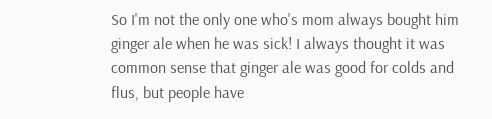So I'm not the only one who's mom always bought him ginger ale when he was sick! I always thought it was common sense that ginger ale was good for colds and flus, but people have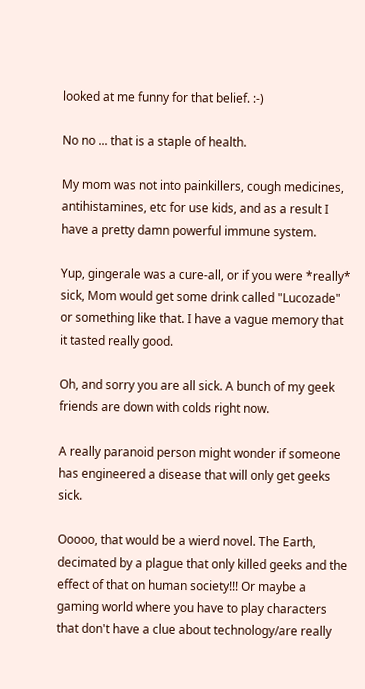looked at me funny for that belief. :-)

No no ... that is a staple of health.

My mom was not into painkillers, cough medicines, antihistamines, etc for use kids, and as a result I have a pretty damn powerful immune system.

Yup, gingerale was a cure-all, or if you were *really* sick, Mom would get some drink called "Lucozade" or something like that. I have a vague memory that it tasted really good.

Oh, and sorry you are all sick. A bunch of my geek friends are down with colds right now.

A really paranoid person might wonder if someone has engineered a disease that will only get geeks sick.

Ooooo, that would be a wierd novel. The Earth, decimated by a plague that only killed geeks and the effect of that on human society!!! Or maybe a gaming world where you have to play characters that don't have a clue about technology/are really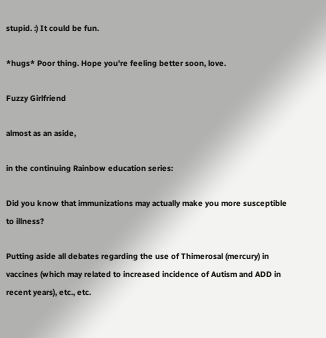stupid. :) It could be fun.

*hugs* Poor thing. Hope you're feeling better soon, love.

Fuzzy Girlfriend

almost as an aside,

in the continuing Rainbow education series:

Did you know that immunizations may actually make you more susceptible to illness?

Putting aside all debates regarding the use of Thimerosal (mercury) in vaccines (which may related to increased incidence of Autism and ADD in recent years), etc., etc.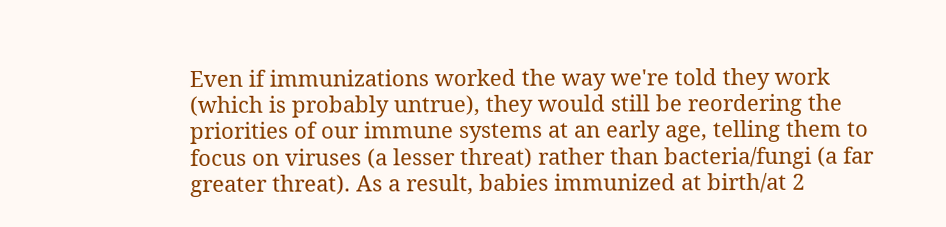Even if immunizations worked the way we're told they work (which is probably untrue), they would still be reordering the priorities of our immune systems at an early age, telling them to focus on viruses (a lesser threat) rather than bacteria/fungi (a far greater threat). As a result, babies immunized at birth/at 2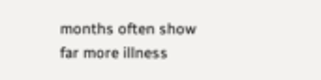months often show far more illness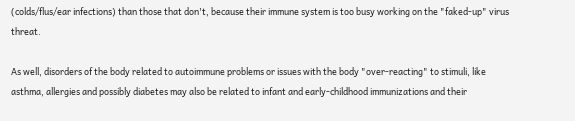(colds/flus/ear infections) than those that don't, because their immune system is too busy working on the "faked-up" virus threat.

As well, disorders of the body related to autoimmune problems or issues with the body "over-reacting" to stimuli, like asthma, allergies and possibly diabetes may also be related to infant and early-childhood immunizations and their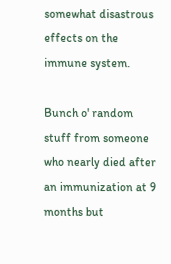somewhat disastrous effects on the immune system.

Bunch o' random stuff from someone who nearly died after an immunization at 9 months but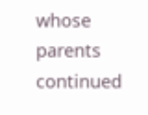whose parents continued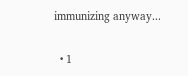immunizing anyway...

  • 1